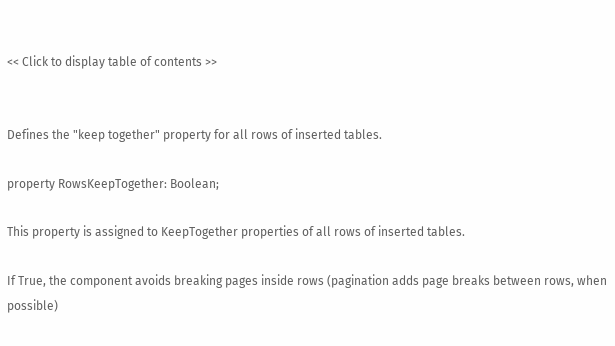<< Click to display table of contents >>


Defines the "keep together" property for all rows of inserted tables.

property RowsKeepTogether: Boolean;

This property is assigned to KeepTogether properties of all rows of inserted tables.

If True, the component avoids breaking pages inside rows (pagination adds page breaks between rows, when possible)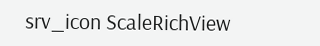srv_icon ScaleRichView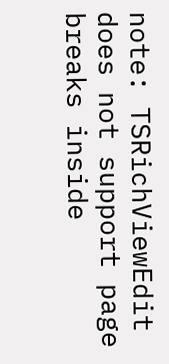note: TSRichViewEdit does not support page breaks inside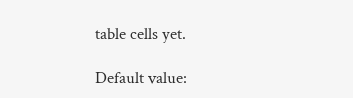table cells yet.

Default value: